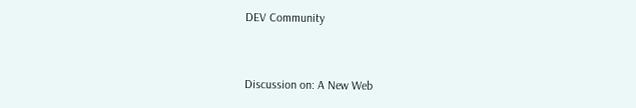DEV Community


Discussion on: A New Web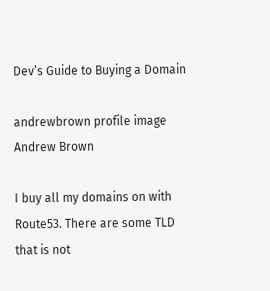Dev’s Guide to Buying a Domain

andrewbrown profile image
Andrew Brown

I buy all my domains on with Route53. There are some TLD that is not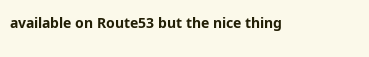available on Route53 but the nice thing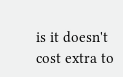is it doesn't cost extra to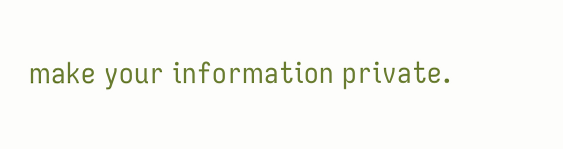make your information private.